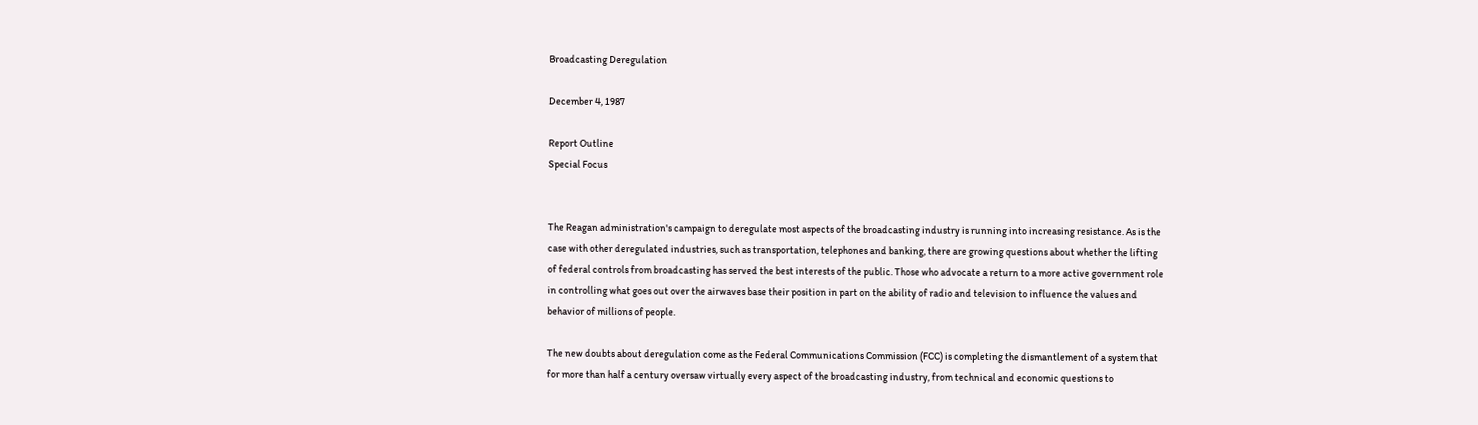Broadcasting Deregulation

December 4, 1987

Report Outline
Special Focus


The Reagan administration's campaign to deregulate most aspects of the broadcasting industry is running into increasing resistance. As is the case with other deregulated industries, such as transportation, telephones and banking, there are growing questions about whether the lifting of federal controls from broadcasting has served the best interests of the public. Those who advocate a return to a more active government role in controlling what goes out over the airwaves base their position in part on the ability of radio and television to influence the values and behavior of millions of people.

The new doubts about deregulation come as the Federal Communications Commission (FCC) is completing the dismantlement of a system that for more than half a century oversaw virtually every aspect of the broadcasting industry, from technical and economic questions to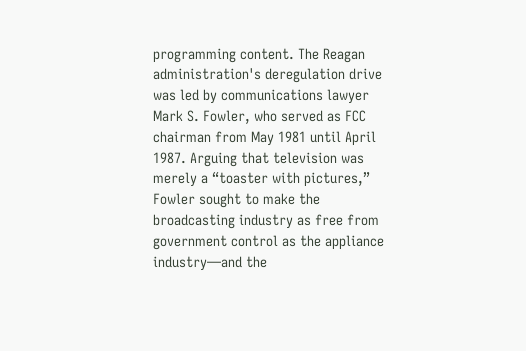programming content. The Reagan administration's deregulation drive was led by communications lawyer Mark S. Fowler, who served as FCC chairman from May 1981 until April 1987. Arguing that television was merely a “toaster with pictures,” Fowler sought to make the broadcasting industry as free from government control as the appliance industry—and the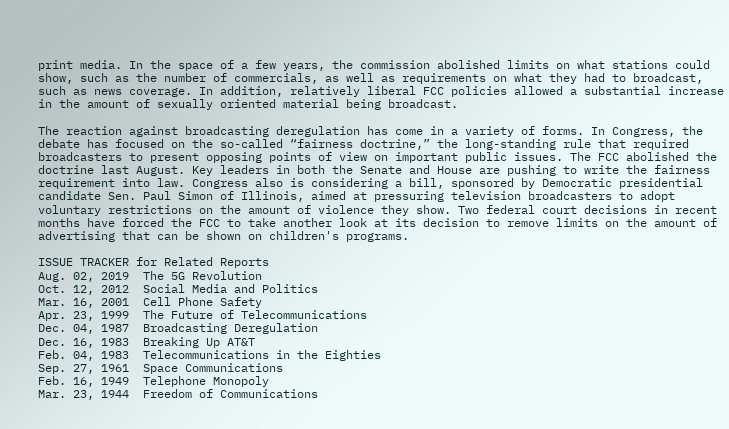print media. In the space of a few years, the commission abolished limits on what stations could show, such as the number of commercials, as well as requirements on what they had to broadcast, such as news coverage. In addition, relatively liberal FCC policies allowed a substantial increase in the amount of sexually oriented material being broadcast.

The reaction against broadcasting deregulation has come in a variety of forms. In Congress, the debate has focused on the so-called “fairness doctrine,” the long-standing rule that required broadcasters to present opposing points of view on important public issues. The FCC abolished the doctrine last August. Key leaders in both the Senate and House are pushing to write the fairness requirement into law. Congress also is considering a bill, sponsored by Democratic presidential candidate Sen. Paul Simon of Illinois, aimed at pressuring television broadcasters to adopt voluntary restrictions on the amount of violence they show. Two federal court decisions in recent months have forced the FCC to take another look at its decision to remove limits on the amount of advertising that can be shown on children's programs.

ISSUE TRACKER for Related Reports
Aug. 02, 2019  The 5G Revolution
Oct. 12, 2012  Social Media and Politics
Mar. 16, 2001  Cell Phone Safety
Apr. 23, 1999  The Future of Telecommunications
Dec. 04, 1987  Broadcasting Deregulation
Dec. 16, 1983  Breaking Up AT&T
Feb. 04, 1983  Telecommunications in the Eighties
Sep. 27, 1961  Space Communications
Feb. 16, 1949  Telephone Monopoly
Mar. 23, 1944  Freedom of Communications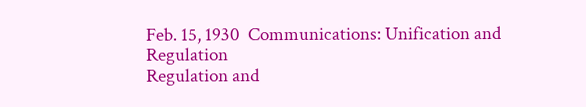Feb. 15, 1930  Communications: Unification and Regulation
Regulation and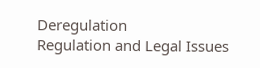Deregulation
Regulation and Legal Issues